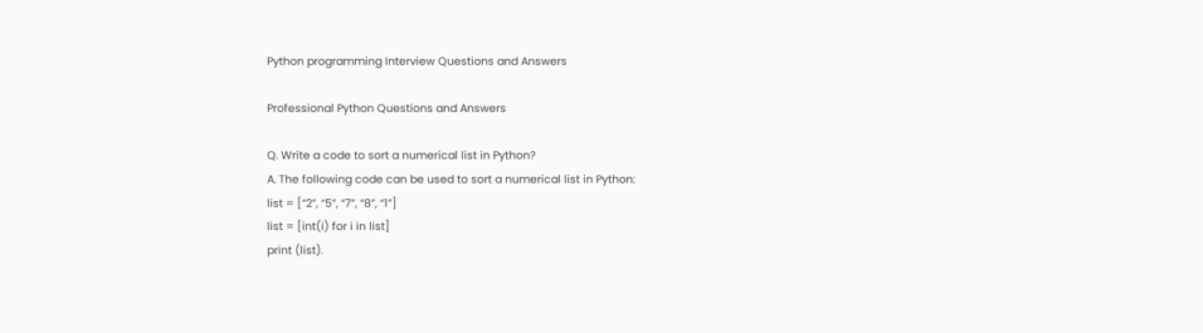Python programming Interview Questions and Answers

Professional Python Questions and Answers

Q. Write a code to sort a numerical list in Python?
A. The following code can be used to sort a numerical list in Python:
list = [“2”, “5”, “7”, “8”, “1”]
list = [int(i) for i in list]
print (list).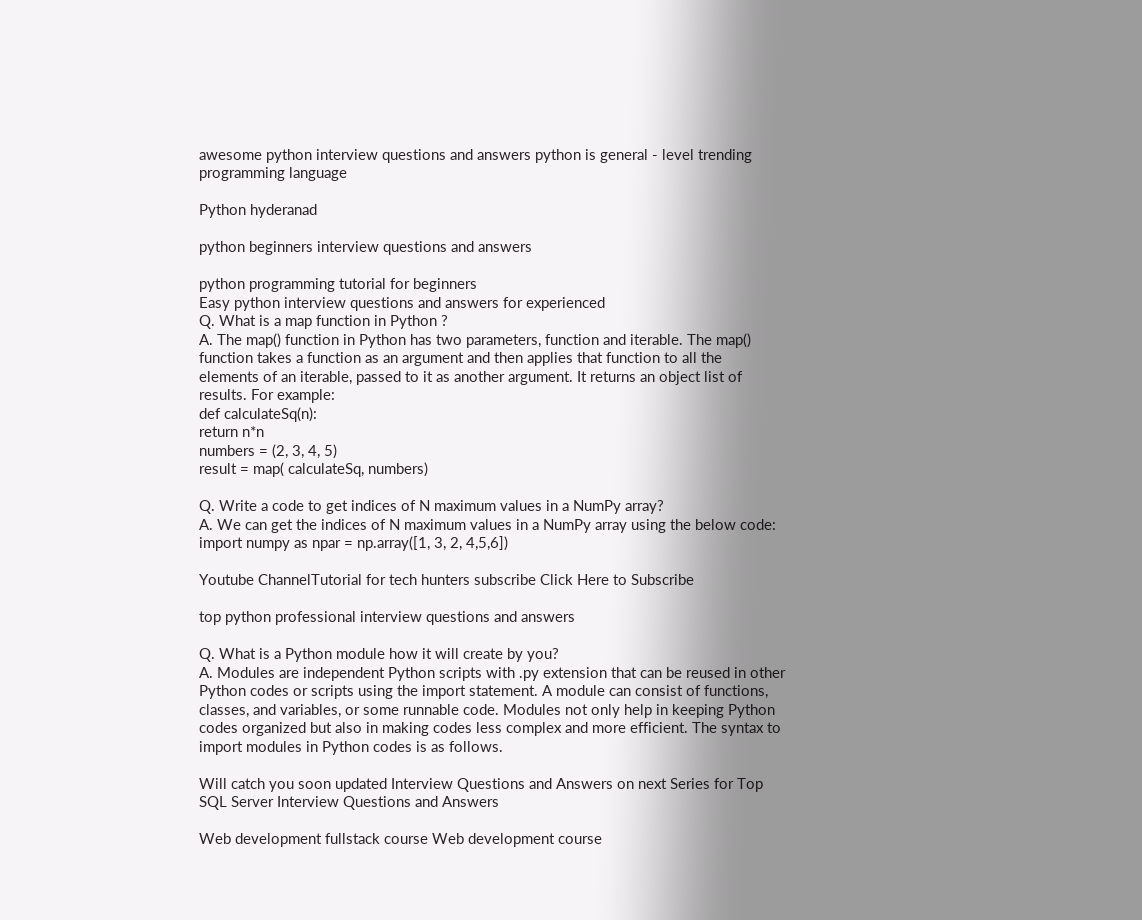awesome python interview questions and answers python is general - level trending programming language

Python hyderanad

python beginners interview questions and answers

python programming tutorial for beginners
Easy python interview questions and answers for experienced
Q. What is a map function in Python ?
A. The map() function in Python has two parameters, function and iterable. The map() function takes a function as an argument and then applies that function to all the elements of an iterable, passed to it as another argument. It returns an object list of results. For example:
def calculateSq(n):
return n*n
numbers = (2, 3, 4, 5)
result = map( calculateSq, numbers)

Q. Write a code to get indices of N maximum values in a NumPy array?
A. We can get the indices of N maximum values in a NumPy array using the below code:
import numpy as npar = np.array([1, 3, 2, 4,5,6])

Youtube ChannelTutorial for tech hunters subscribe Click Here to Subscribe

top python professional interview questions and answers

Q. What is a Python module how it will create by you?
A. Modules are independent Python scripts with .py extension that can be reused in other Python codes or scripts using the import statement. A module can consist of functions, classes, and variables, or some runnable code. Modules not only help in keeping Python codes organized but also in making codes less complex and more efficient. The syntax to import modules in Python codes is as follows.

Will catch you soon updated Interview Questions and Answers on next Series for Top SQL Server Interview Questions and Answers

Web development fullstack course Web development course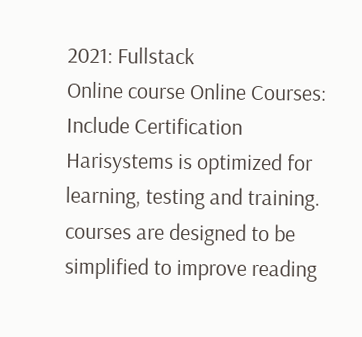2021: Fullstack
Online course Online Courses: Include Certification
Harisystems is optimized for learning, testing and training. courses are designed to be simplified to improve reading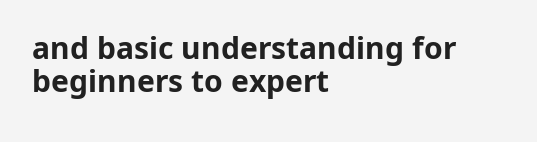and basic understanding for beginners to expert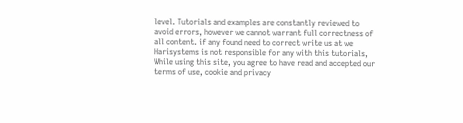level. Tutorials and examples are constantly reviewed to avoid errors, however we cannot warrant full correctness of all content. if any found need to correct write us at we Harisystems is not responsible for any with this tutorials, While using this site, you agree to have read and accepted our terms of use, cookie and privacy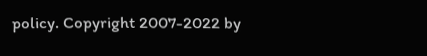policy. Copyright 2007-2022 by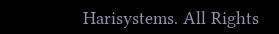Harisystems. All Rights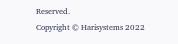Reserved.
Copyright © Harisystems 2022